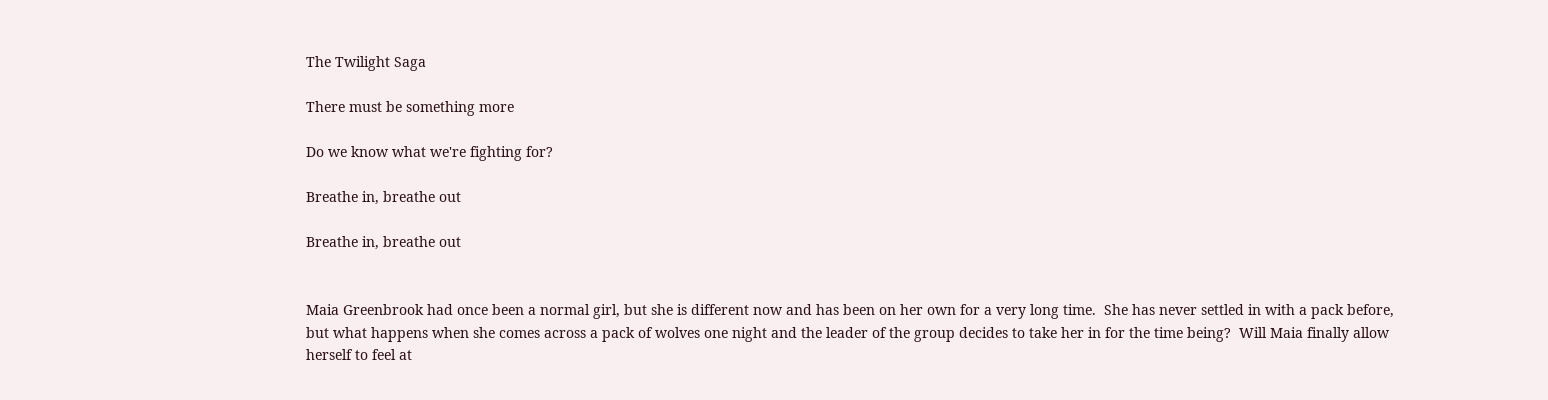The Twilight Saga

There must be something more

Do we know what we're fighting for?

Breathe in, breathe out

Breathe in, breathe out


Maia Greenbrook had once been a normal girl, but she is different now and has been on her own for a very long time.  She has never settled in with a pack before, but what happens when she comes across a pack of wolves one night and the leader of the group decides to take her in for the time being?  Will Maia finally allow herself to feel at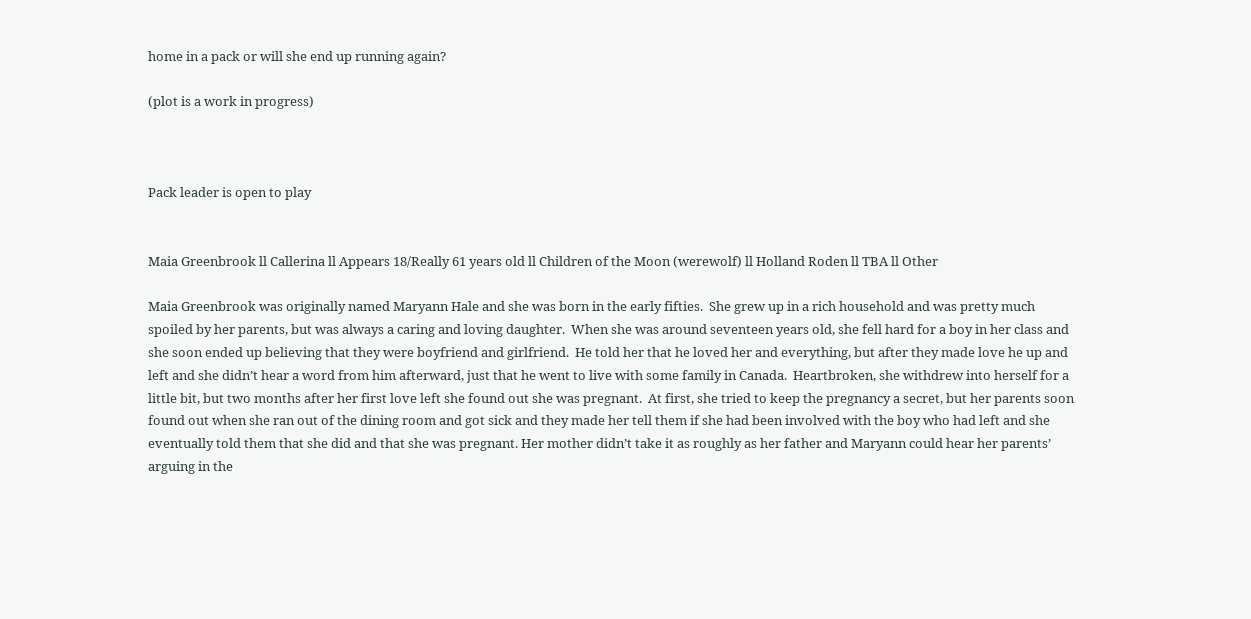home in a pack or will she end up running again?

(plot is a work in progress)



Pack leader is open to play


Maia Greenbrook ll Callerina ll Appears 18/Really 61 years old ll Children of the Moon (werewolf) ll Holland Roden ll TBA ll Other

Maia Greenbrook was originally named Maryann Hale and she was born in the early fifties.  She grew up in a rich household and was pretty much spoiled by her parents, but was always a caring and loving daughter.  When she was around seventeen years old, she fell hard for a boy in her class and she soon ended up believing that they were boyfriend and girlfriend.  He told her that he loved her and everything, but after they made love he up and left and she didn’t hear a word from him afterward, just that he went to live with some family in Canada.  Heartbroken, she withdrew into herself for a little bit, but two months after her first love left she found out she was pregnant.  At first, she tried to keep the pregnancy a secret, but her parents soon found out when she ran out of the dining room and got sick and they made her tell them if she had been involved with the boy who had left and she eventually told them that she did and that she was pregnant. Her mother didn’t take it as roughly as her father and Maryann could hear her parents’ arguing in the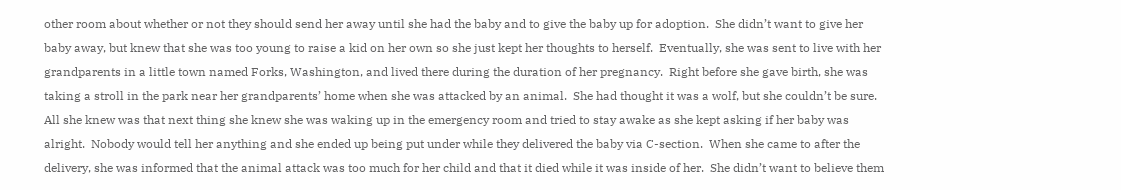other room about whether or not they should send her away until she had the baby and to give the baby up for adoption.  She didn’t want to give her baby away, but knew that she was too young to raise a kid on her own so she just kept her thoughts to herself.  Eventually, she was sent to live with her grandparents in a little town named Forks, Washington, and lived there during the duration of her pregnancy.  Right before she gave birth, she was taking a stroll in the park near her grandparents’ home when she was attacked by an animal.  She had thought it was a wolf, but she couldn’t be sure.  All she knew was that next thing she knew she was waking up in the emergency room and tried to stay awake as she kept asking if her baby was alright.  Nobody would tell her anything and she ended up being put under while they delivered the baby via C-section.  When she came to after the delivery, she was informed that the animal attack was too much for her child and that it died while it was inside of her.  She didn’t want to believe them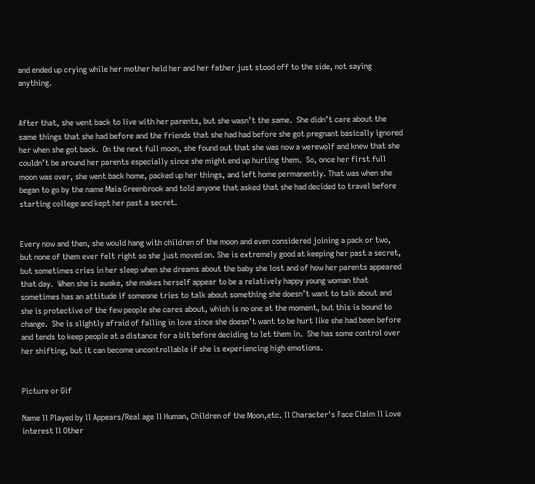and ended up crying while her mother held her and her father just stood off to the side, not saying anything.


After that, she went back to live with her parents, but she wasn’t the same.  She didn’t care about the same things that she had before and the friends that she had had before she got pregnant basically ignored her when she got back.  On the next full moon, she found out that she was now a werewolf and knew that she couldn’t be around her parents especially since she might end up hurting them.  So, once her first full moon was over, she went back home, packed up her things, and left home permanently. That was when she began to go by the name Maia Greenbrook and told anyone that asked that she had decided to travel before starting college and kept her past a secret.


Every now and then, she would hang with children of the moon and even considered joining a pack or two, but none of them ever felt right so she just moved on. She is extremely good at keeping her past a secret, but sometimes cries in her sleep when she dreams about the baby she lost and of how her parents appeared that day.  When she is awake, she makes herself appear to be a relatively happy young woman that sometimes has an attitude if someone tries to talk about something she doesn’t want to talk about and she is protective of the few people she cares about, which is no one at the moment, but this is bound to change.  She is slightly afraid of falling in love since she doesn’t want to be hurt like she had been before and tends to keep people at a distance for a bit before deciding to let them in.  She has some control over her shifting, but it can become uncontrollable if she is experiencing high emotions.


Picture or Gif

Name ll Played by ll Appears/Real age ll Human, Children of the Moon,etc. ll Character's Face Claim ll Love interest ll Other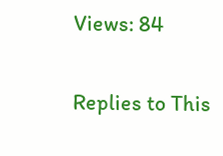Views: 84

Replies to This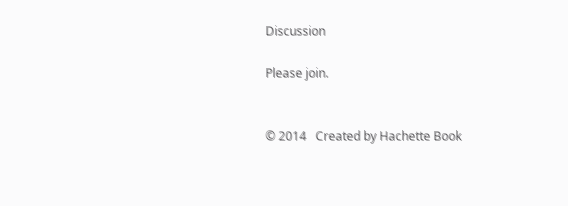Discussion

Please join.


© 2014   Created by Hachette Book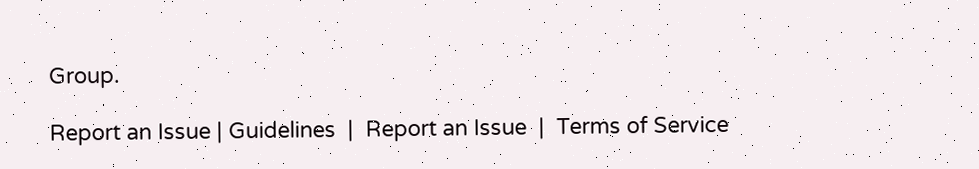Group.

Report an Issue | Guidelines  |  Report an Issue  |  Terms of Service